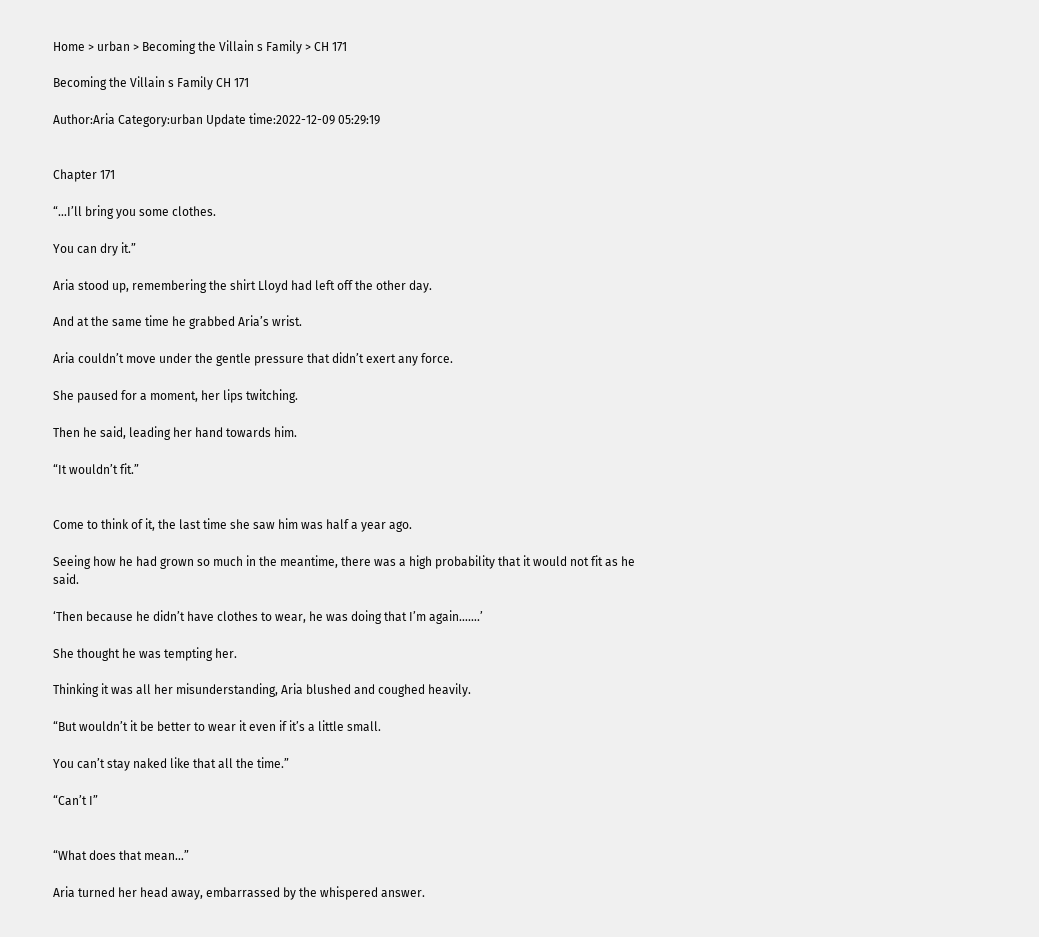Home > urban > Becoming the Villain s Family > CH 171

Becoming the Villain s Family CH 171

Author:Aria Category:urban Update time:2022-12-09 05:29:19


Chapter 171

“…I’ll bring you some clothes.

You can dry it.”

Aria stood up, remembering the shirt Lloyd had left off the other day.

And at the same time he grabbed Aria’s wrist.

Aria couldn’t move under the gentle pressure that didn’t exert any force.

She paused for a moment, her lips twitching.

Then he said, leading her hand towards him.

“It wouldn’t fit.”


Come to think of it, the last time she saw him was half a year ago.

Seeing how he had grown so much in the meantime, there was a high probability that it would not fit as he said.

‘Then because he didn’t have clothes to wear, he was doing that I’m again…….’

She thought he was tempting her.

Thinking it was all her misunderstanding, Aria blushed and coughed heavily.

“But wouldn’t it be better to wear it even if it’s a little small.

You can’t stay naked like that all the time.”

“Can’t I”


“What does that mean…”

Aria turned her head away, embarrassed by the whispered answer.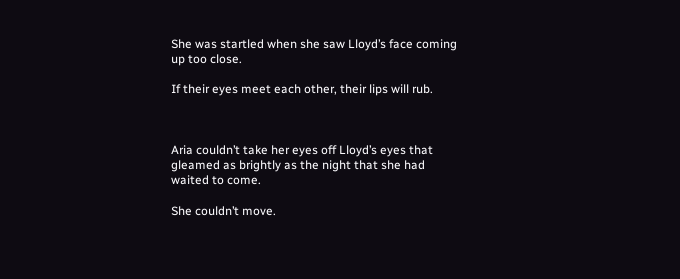She was startled when she saw Lloyd’s face coming up too close.

If their eyes meet each other, their lips will rub.



Aria couldn’t take her eyes off Lloyd’s eyes that gleamed as brightly as the night that she had waited to come.

She couldn’t move.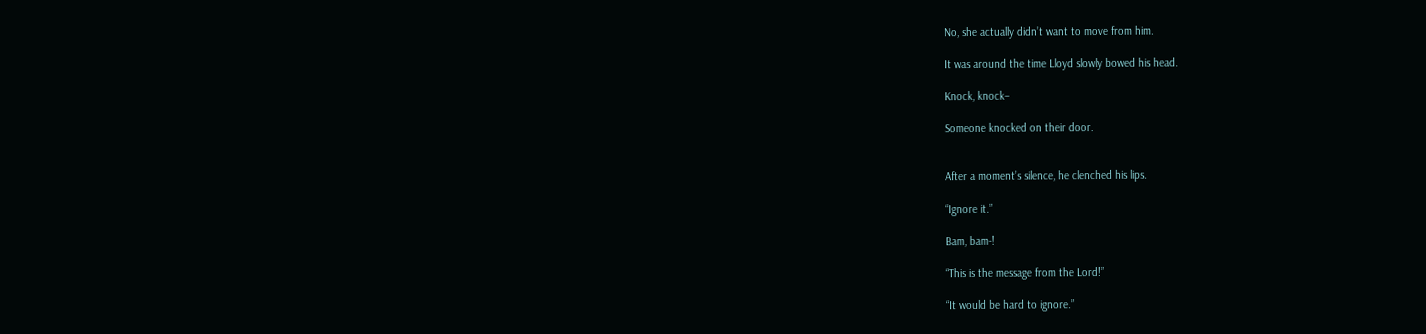No, she actually didn’t want to move from him.

It was around the time Lloyd slowly bowed his head.

Knock, knock–

Someone knocked on their door.


After a moment’s silence, he clenched his lips.

“Ignore it.”

Bam, bam-!

“This is the message from the Lord!”

“It would be hard to ignore.”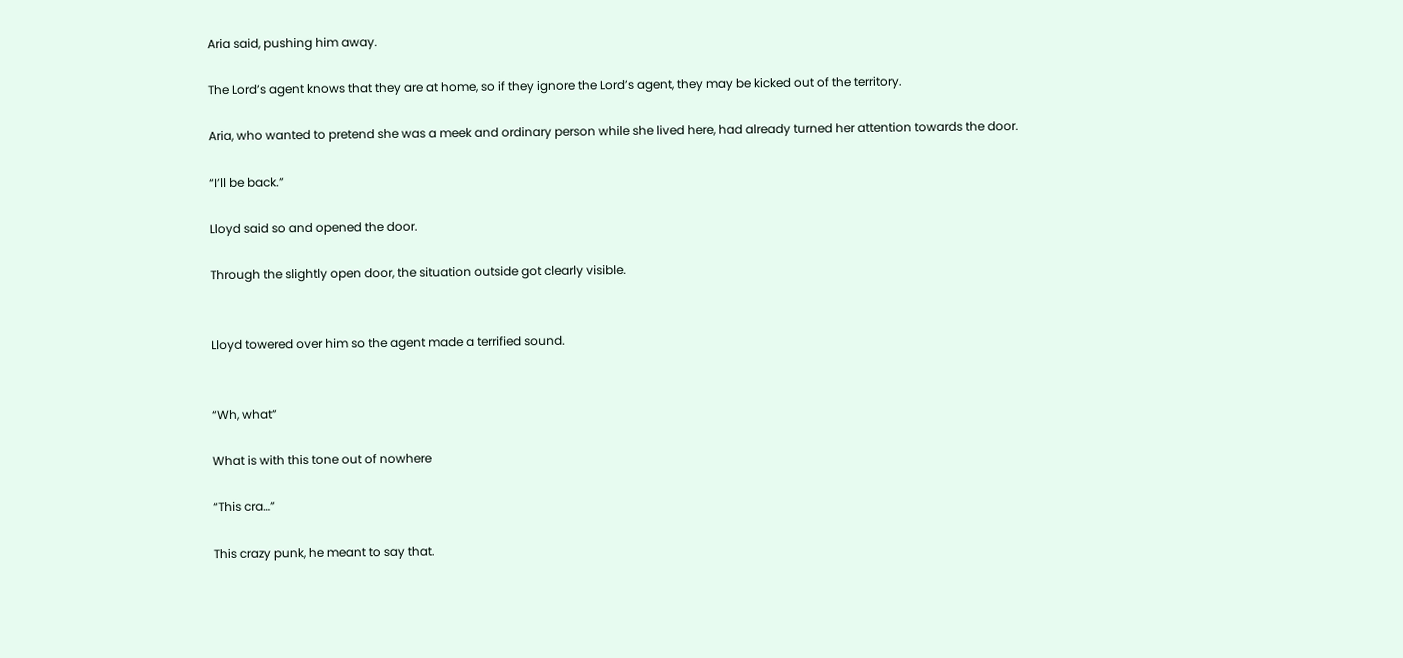Aria said, pushing him away.

The Lord’s agent knows that they are at home, so if they ignore the Lord’s agent, they may be kicked out of the territory.

Aria, who wanted to pretend she was a meek and ordinary person while she lived here, had already turned her attention towards the door.

“I’ll be back.”

Lloyd said so and opened the door.

Through the slightly open door, the situation outside got clearly visible.


Lloyd towered over him so the agent made a terrified sound.


“Wh, what”

What is with this tone out of nowhere

“This cra…”

This crazy punk, he meant to say that.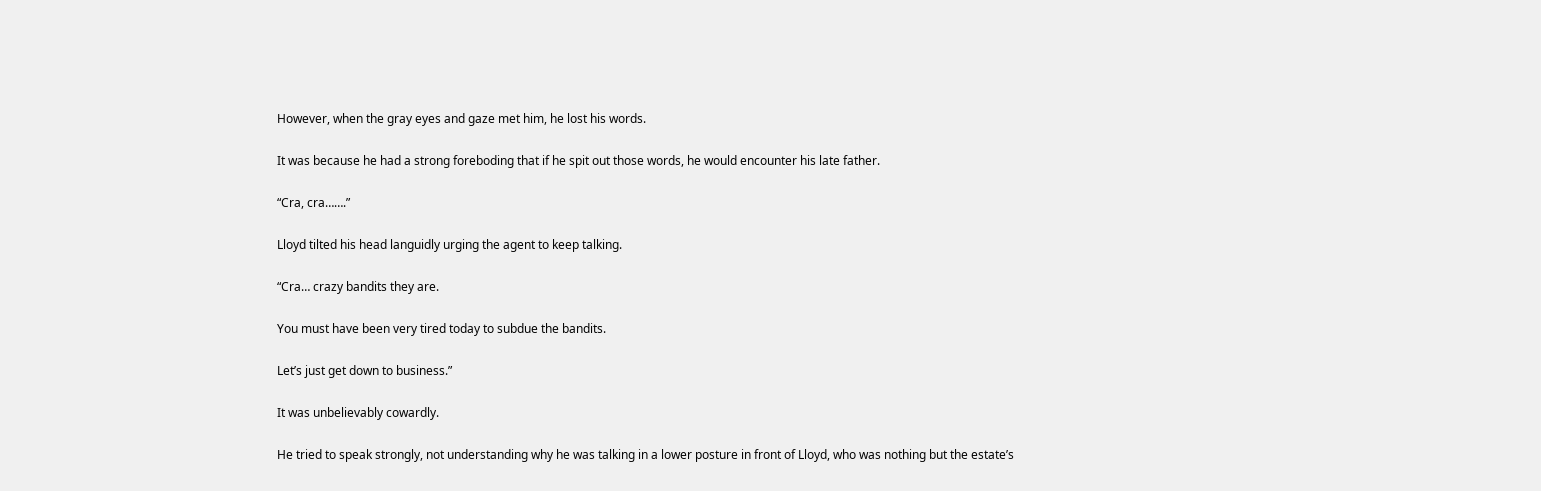However, when the gray eyes and gaze met him, he lost his words.

It was because he had a strong foreboding that if he spit out those words, he would encounter his late father.

“Cra, cra…….”

Lloyd tilted his head languidly urging the agent to keep talking.

“Cra… crazy bandits they are.

You must have been very tired today to subdue the bandits.

Let’s just get down to business.”

It was unbelievably cowardly.

He tried to speak strongly, not understanding why he was talking in a lower posture in front of Lloyd, who was nothing but the estate’s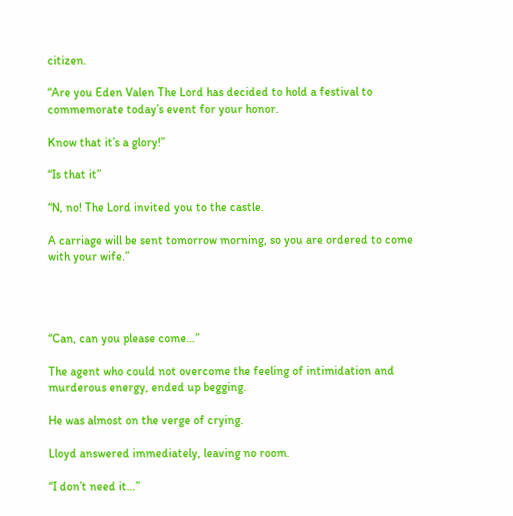citizen.

“Are you Eden Valen The Lord has decided to hold a festival to commemorate today’s event for your honor.

Know that it’s a glory!”

“Is that it”

“N, no! The Lord invited you to the castle.

A carriage will be sent tomorrow morning, so you are ordered to come with your wife.”




“Can, can you please come…”

The agent who could not overcome the feeling of intimidation and murderous energy, ended up begging.

He was almost on the verge of crying.

Lloyd answered immediately, leaving no room.

“I don’t need it…”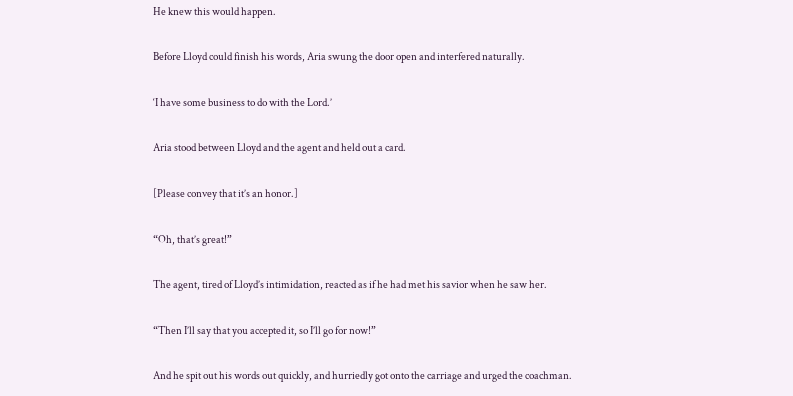He knew this would happen.

Before Lloyd could finish his words, Aria swung the door open and interfered naturally.

‘I have some business to do with the Lord.’

Aria stood between Lloyd and the agent and held out a card.

[Please convey that it’s an honor.]

“Oh, that’s great!”

The agent, tired of Lloyd’s intimidation, reacted as if he had met his savior when he saw her.

“Then I’ll say that you accepted it, so I’ll go for now!”

And he spit out his words out quickly, and hurriedly got onto the carriage and urged the coachman.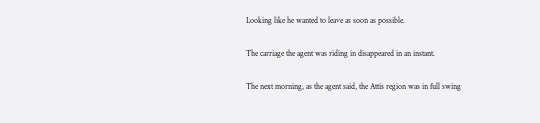Looking like he wanted to leave as soon as possible.

The carriage the agent was riding in disappeared in an instant.

The next morning, as the agent said, the Attis region was in full swing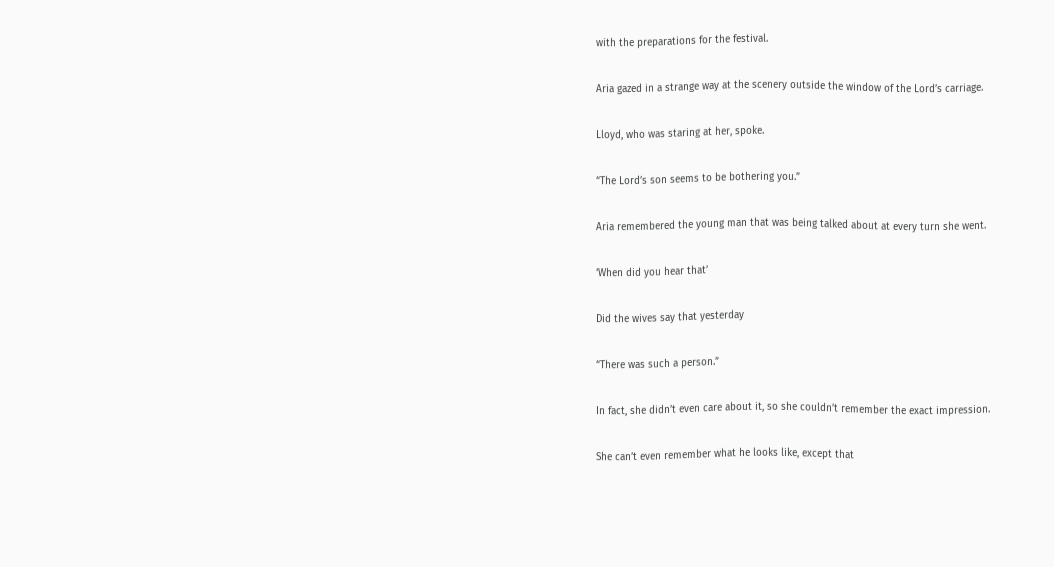with the preparations for the festival.

Aria gazed in a strange way at the scenery outside the window of the Lord’s carriage.

Lloyd, who was staring at her, spoke.

“The Lord’s son seems to be bothering you.”

Aria remembered the young man that was being talked about at every turn she went.

‘When did you hear that’

Did the wives say that yesterday

“There was such a person.”

In fact, she didn’t even care about it, so she couldn’t remember the exact impression.

She can’t even remember what he looks like, except that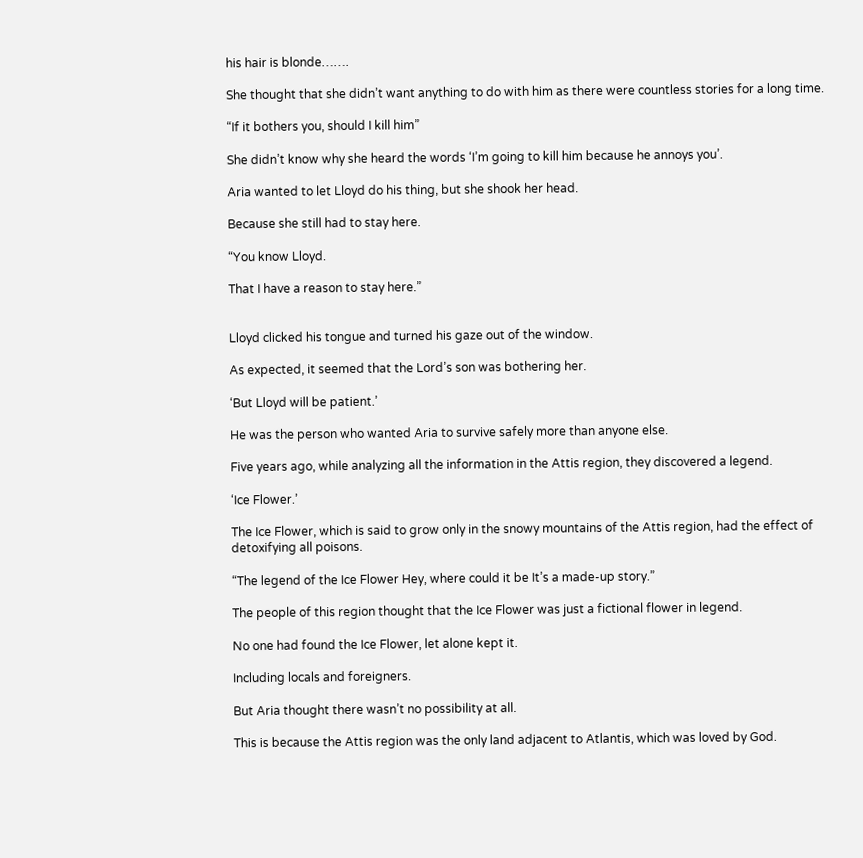his hair is blonde…….

She thought that she didn’t want anything to do with him as there were countless stories for a long time.

“If it bothers you, should I kill him”

She didn’t know why she heard the words ‘I’m going to kill him because he annoys you’.

Aria wanted to let Lloyd do his thing, but she shook her head.

Because she still had to stay here.

“You know Lloyd.

That I have a reason to stay here.”


Lloyd clicked his tongue and turned his gaze out of the window.

As expected, it seemed that the Lord’s son was bothering her.

‘But Lloyd will be patient.’

He was the person who wanted Aria to survive safely more than anyone else.

Five years ago, while analyzing all the information in the Attis region, they discovered a legend.

‘Ice Flower.’

The Ice Flower, which is said to grow only in the snowy mountains of the Attis region, had the effect of detoxifying all poisons.

“The legend of the Ice Flower Hey, where could it be It’s a made-up story.”

The people of this region thought that the Ice Flower was just a fictional flower in legend.

No one had found the Ice Flower, let alone kept it.

Including locals and foreigners.

But Aria thought there wasn’t no possibility at all.

This is because the Attis region was the only land adjacent to Atlantis, which was loved by God.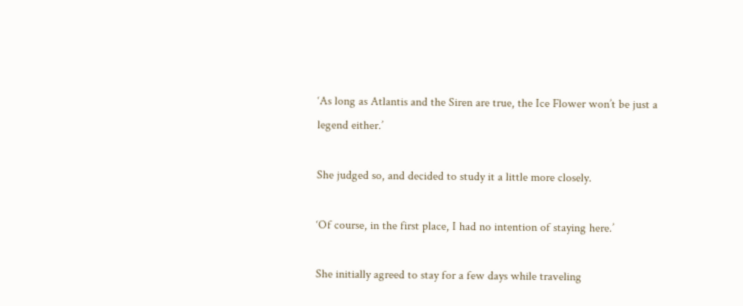‘As long as Atlantis and the Siren are true, the Ice Flower won’t be just a legend either.’

She judged so, and decided to study it a little more closely.

‘Of course, in the first place, I had no intention of staying here.’

She initially agreed to stay for a few days while traveling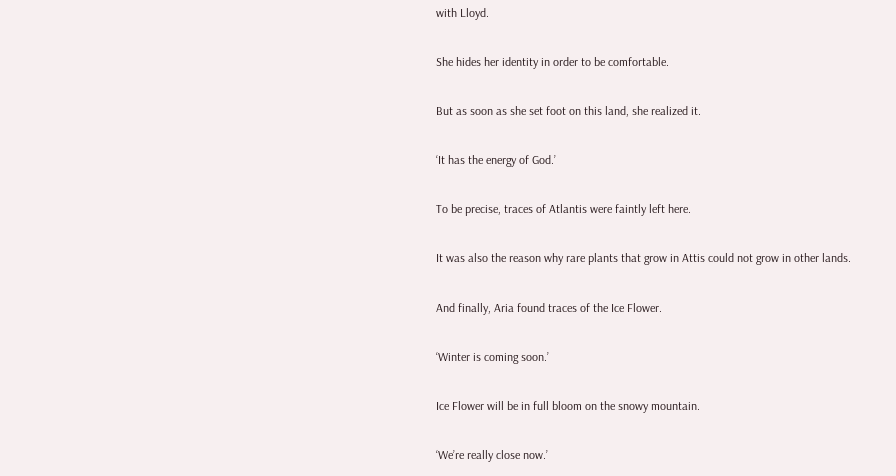with Lloyd.

She hides her identity in order to be comfortable.

But as soon as she set foot on this land, she realized it.

‘It has the energy of God.’

To be precise, traces of Atlantis were faintly left here.

It was also the reason why rare plants that grow in Attis could not grow in other lands.

And finally, Aria found traces of the Ice Flower.

‘Winter is coming soon.’

Ice Flower will be in full bloom on the snowy mountain.

‘We’re really close now.’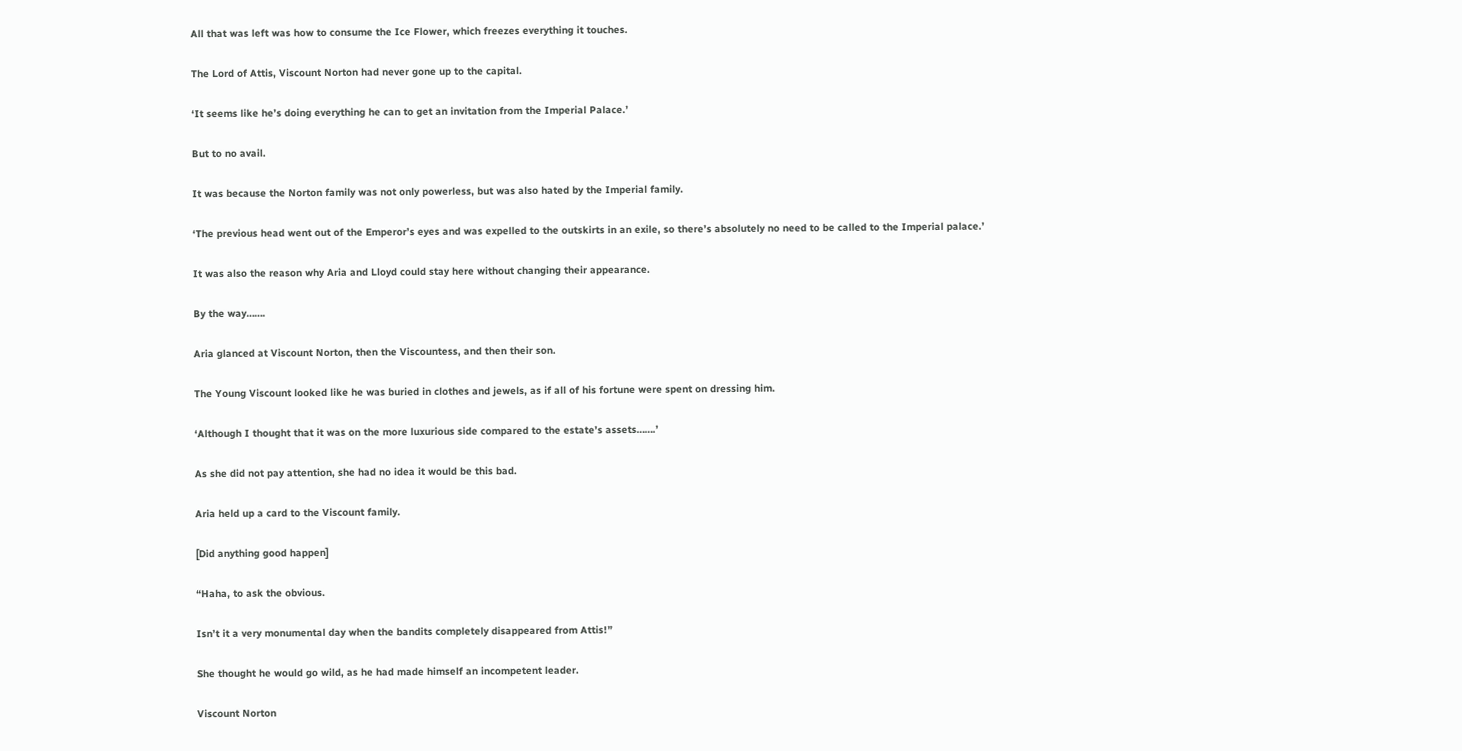All that was left was how to consume the Ice Flower, which freezes everything it touches.

The Lord of Attis, Viscount Norton had never gone up to the capital.

‘It seems like he’s doing everything he can to get an invitation from the Imperial Palace.’

But to no avail.

It was because the Norton family was not only powerless, but was also hated by the Imperial family.

‘The previous head went out of the Emperor’s eyes and was expelled to the outskirts in an exile, so there’s absolutely no need to be called to the Imperial palace.’

It was also the reason why Aria and Lloyd could stay here without changing their appearance.

By the way…….

Aria glanced at Viscount Norton, then the Viscountess, and then their son.

The Young Viscount looked like he was buried in clothes and jewels, as if all of his fortune were spent on dressing him.

‘Although I thought that it was on the more luxurious side compared to the estate’s assets…….’

As she did not pay attention, she had no idea it would be this bad.

Aria held up a card to the Viscount family.

[Did anything good happen]

“Haha, to ask the obvious.

Isn’t it a very monumental day when the bandits completely disappeared from Attis!”

She thought he would go wild, as he had made himself an incompetent leader.

Viscount Norton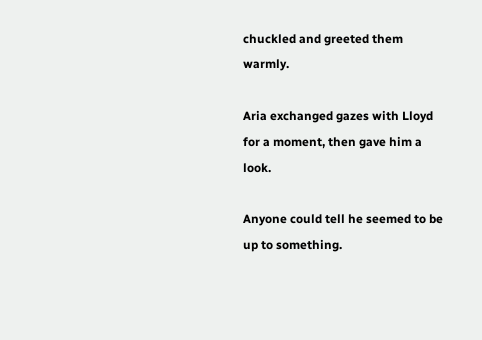chuckled and greeted them warmly.

Aria exchanged gazes with Lloyd for a moment, then gave him a look.

Anyone could tell he seemed to be up to something.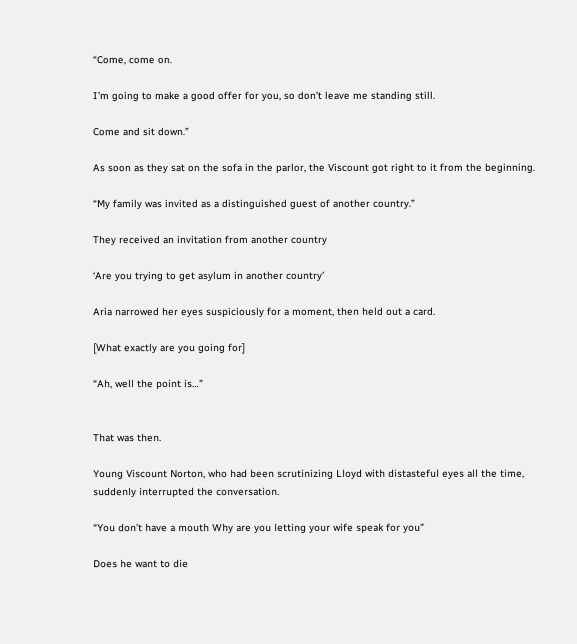“Come, come on.

I’m going to make a good offer for you, so don’t leave me standing still.

Come and sit down.”

As soon as they sat on the sofa in the parlor, the Viscount got right to it from the beginning.

“My family was invited as a distinguished guest of another country.”

They received an invitation from another country

‘Are you trying to get asylum in another country’

Aria narrowed her eyes suspiciously for a moment, then held out a card.

[What exactly are you going for]

“Ah, well the point is…”


That was then.

Young Viscount Norton, who had been scrutinizing Lloyd with distasteful eyes all the time, suddenly interrupted the conversation.

“You don’t have a mouth Why are you letting your wife speak for you”

Does he want to die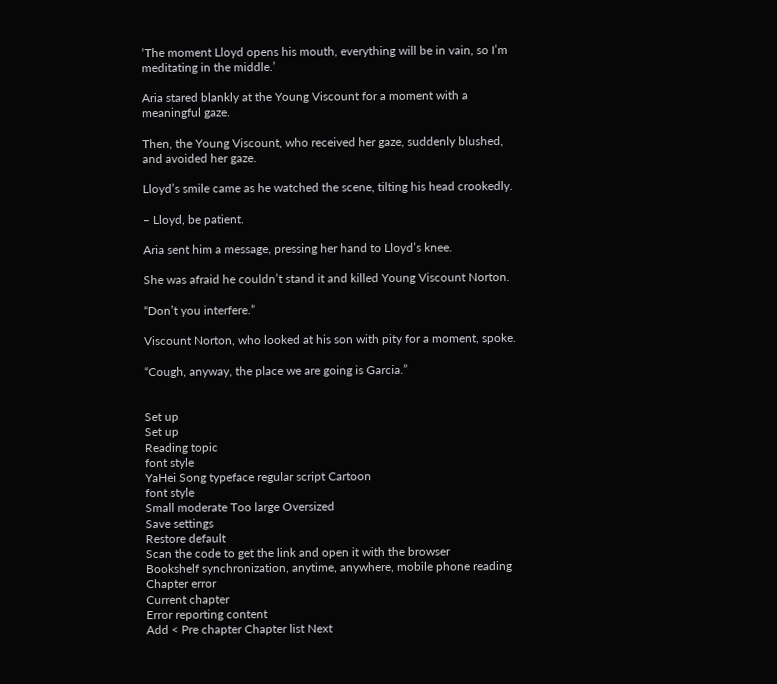‘The moment Lloyd opens his mouth, everything will be in vain, so I’m meditating in the middle.’

Aria stared blankly at the Young Viscount for a moment with a meaningful gaze.

Then, the Young Viscount, who received her gaze, suddenly blushed, and avoided her gaze.

Lloyd’s smile came as he watched the scene, tilting his head crookedly.

– Lloyd, be patient.

Aria sent him a message, pressing her hand to Lloyd’s knee.

She was afraid he couldn’t stand it and killed Young Viscount Norton.

“Don’t you interfere.”

Viscount Norton, who looked at his son with pity for a moment, spoke.

“Cough, anyway, the place we are going is Garcia.”


Set up
Set up
Reading topic
font style
YaHei Song typeface regular script Cartoon
font style
Small moderate Too large Oversized
Save settings
Restore default
Scan the code to get the link and open it with the browser
Bookshelf synchronization, anytime, anywhere, mobile phone reading
Chapter error
Current chapter
Error reporting content
Add < Pre chapter Chapter list Next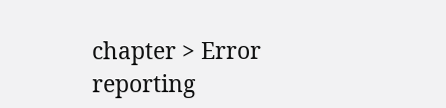chapter > Error reporting